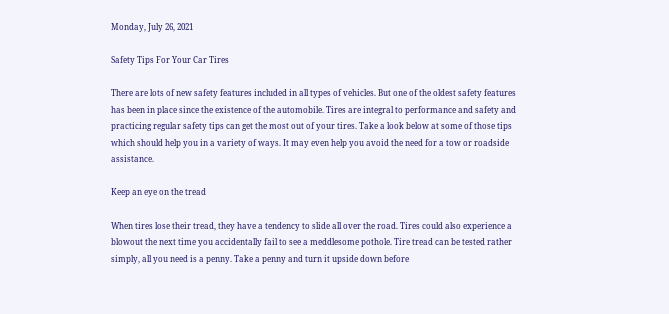Monday, July 26, 2021

Safety Tips For Your Car Tires

There are lots of new safety features included in all types of vehicles. But one of the oldest safety features has been in place since the existence of the automobile. Tires are integral to performance and safety and practicing regular safety tips can get the most out of your tires. Take a look below at some of those tips which should help you in a variety of ways. It may even help you avoid the need for a tow or roadside assistance.

Keep an eye on the tread

When tires lose their tread, they have a tendency to slide all over the road. Tires could also experience a blowout the next time you accidentally fail to see a meddlesome pothole. Tire tread can be tested rather simply, all you need is a penny. Take a penny and turn it upside down before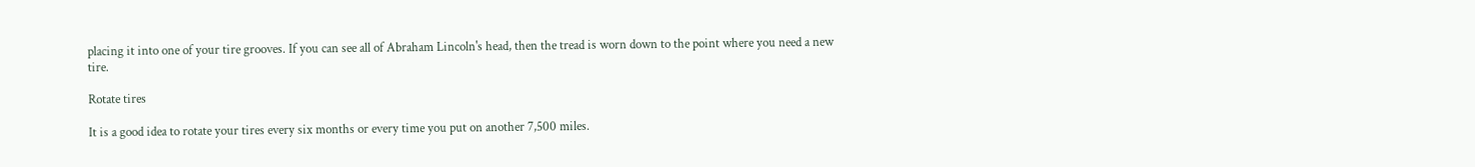placing it into one of your tire grooves. If you can see all of Abraham Lincoln's head, then the tread is worn down to the point where you need a new tire.

Rotate tires

It is a good idea to rotate your tires every six months or every time you put on another 7,500 miles.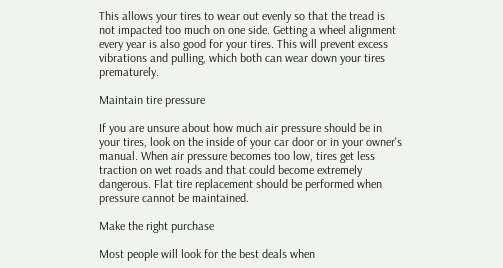This allows your tires to wear out evenly so that the tread is not impacted too much on one side. Getting a wheel alignment every year is also good for your tires. This will prevent excess vibrations and pulling, which both can wear down your tires prematurely.

Maintain tire pressure

If you are unsure about how much air pressure should be in your tires, look on the inside of your car door or in your owner's manual. When air pressure becomes too low, tires get less traction on wet roads and that could become extremely dangerous. Flat tire replacement should be performed when pressure cannot be maintained.

Make the right purchase

Most people will look for the best deals when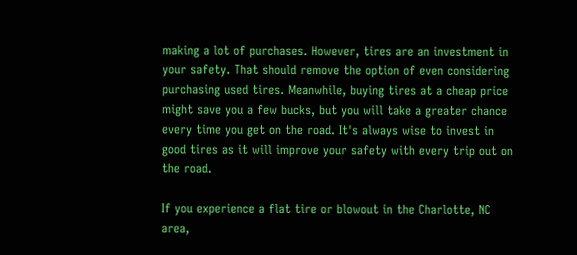making a lot of purchases. However, tires are an investment in your safety. That should remove the option of even considering purchasing used tires. Meanwhile, buying tires at a cheap price might save you a few bucks, but you will take a greater chance every time you get on the road. It's always wise to invest in good tires as it will improve your safety with every trip out on the road.

If you experience a flat tire or blowout in the Charlotte, NC area,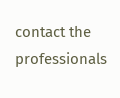contact the professionals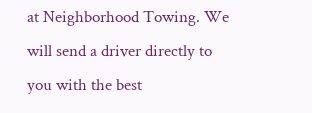at Neighborhood Towing. We will send a driver directly to you with the best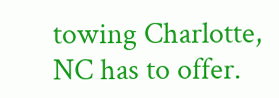towing Charlotte, NC has to offer.